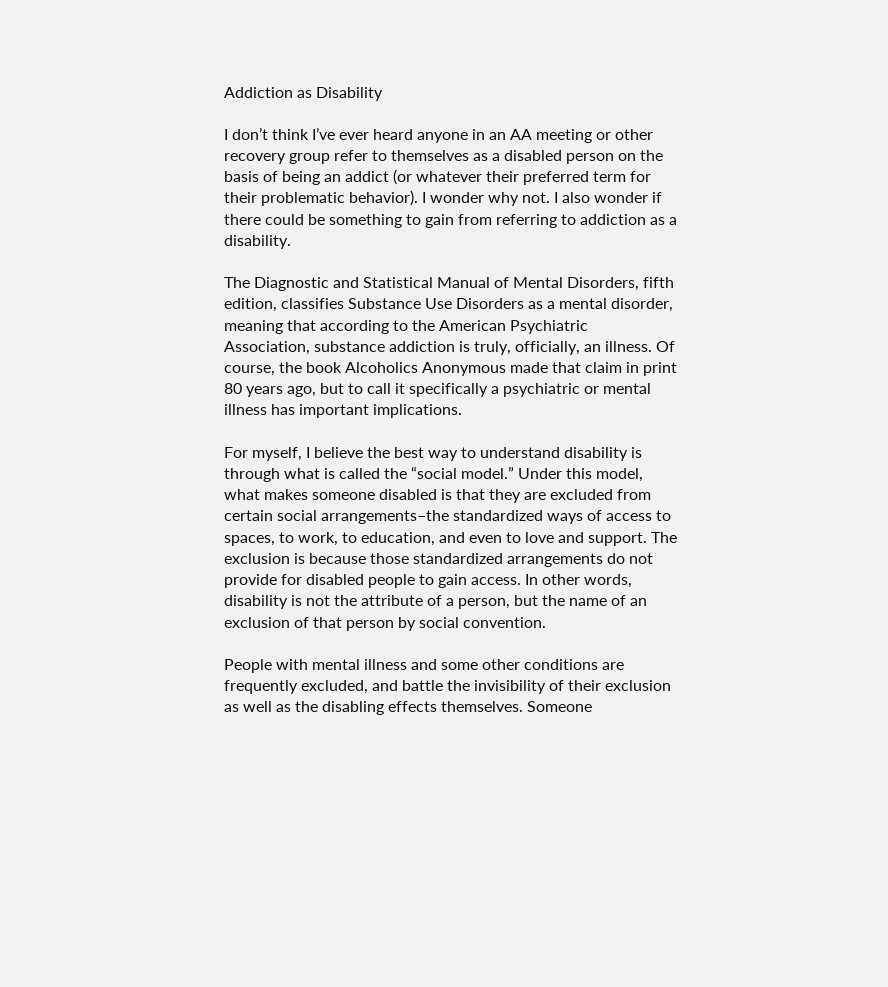Addiction as Disability

I don’t think I’ve ever heard anyone in an AA meeting or other recovery group refer to themselves as a disabled person on the basis of being an addict (or whatever their preferred term for their problematic behavior). I wonder why not. I also wonder if there could be something to gain from referring to addiction as a disability.

The Diagnostic and Statistical Manual of Mental Disorders, fifth edition, classifies Substance Use Disorders as a mental disorder, meaning that according to the American Psychiatric Association, substance addiction is truly, officially, an illness. Of course, the book Alcoholics Anonymous made that claim in print 80 years ago, but to call it specifically a psychiatric or mental illness has important implications.

For myself, I believe the best way to understand disability is through what is called the “social model.” Under this model, what makes someone disabled is that they are excluded from certain social arrangements–the standardized ways of access to spaces, to work, to education, and even to love and support. The exclusion is because those standardized arrangements do not provide for disabled people to gain access. In other words, disability is not the attribute of a person, but the name of an exclusion of that person by social convention.

People with mental illness and some other conditions are frequently excluded, and battle the invisibility of their exclusion as well as the disabling effects themselves. Someone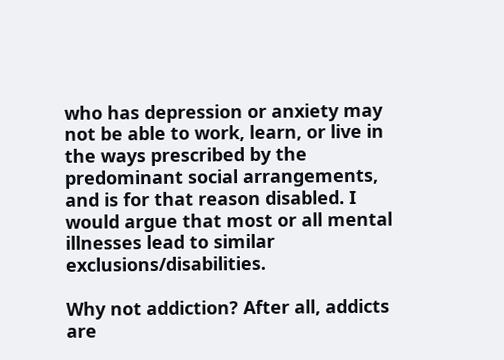who has depression or anxiety may not be able to work, learn, or live in the ways prescribed by the predominant social arrangements, and is for that reason disabled. I would argue that most or all mental illnesses lead to similar exclusions/disabilities.

Why not addiction? After all, addicts are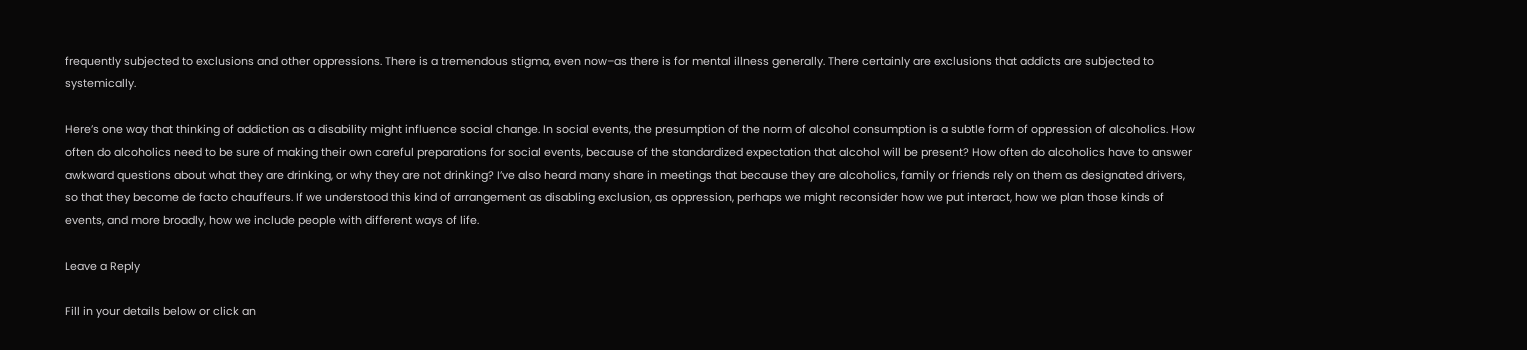frequently subjected to exclusions and other oppressions. There is a tremendous stigma, even now–as there is for mental illness generally. There certainly are exclusions that addicts are subjected to systemically.

Here’s one way that thinking of addiction as a disability might influence social change. In social events, the presumption of the norm of alcohol consumption is a subtle form of oppression of alcoholics. How often do alcoholics need to be sure of making their own careful preparations for social events, because of the standardized expectation that alcohol will be present? How often do alcoholics have to answer awkward questions about what they are drinking, or why they are not drinking? I’ve also heard many share in meetings that because they are alcoholics, family or friends rely on them as designated drivers, so that they become de facto chauffeurs. If we understood this kind of arrangement as disabling exclusion, as oppression, perhaps we might reconsider how we put interact, how we plan those kinds of events, and more broadly, how we include people with different ways of life.

Leave a Reply

Fill in your details below or click an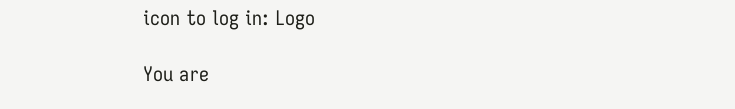icon to log in: Logo

You are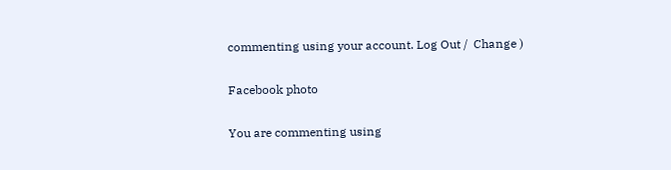commenting using your account. Log Out /  Change )

Facebook photo

You are commenting using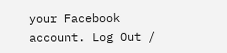your Facebook account. Log Out /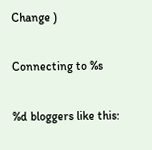Change )

Connecting to %s

%d bloggers like this: